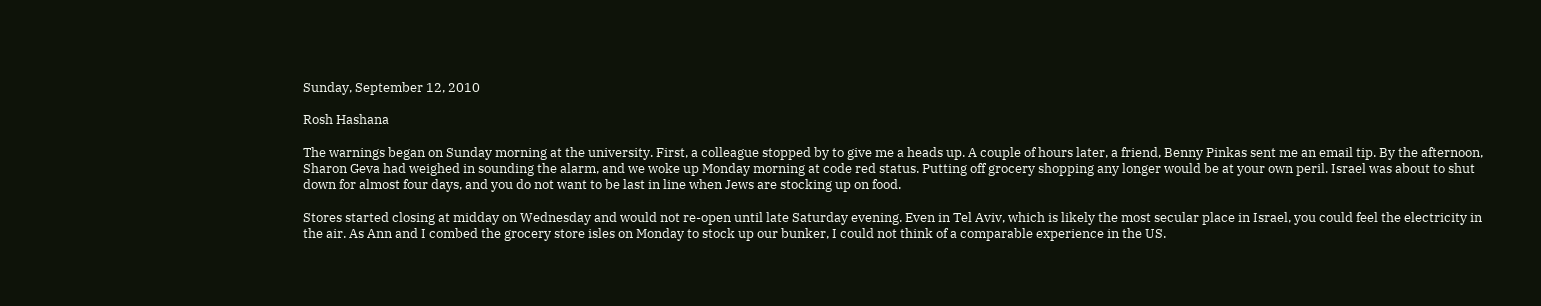Sunday, September 12, 2010

Rosh Hashana

The warnings began on Sunday morning at the university. First, a colleague stopped by to give me a heads up. A couple of hours later, a friend, Benny Pinkas sent me an email tip. By the afternoon, Sharon Geva had weighed in sounding the alarm, and we woke up Monday morning at code red status. Putting off grocery shopping any longer would be at your own peril. Israel was about to shut down for almost four days, and you do not want to be last in line when Jews are stocking up on food.

Stores started closing at midday on Wednesday and would not re-open until late Saturday evening. Even in Tel Aviv, which is likely the most secular place in Israel, you could feel the electricity in the air. As Ann and I combed the grocery store isles on Monday to stock up our bunker, I could not think of a comparable experience in the US.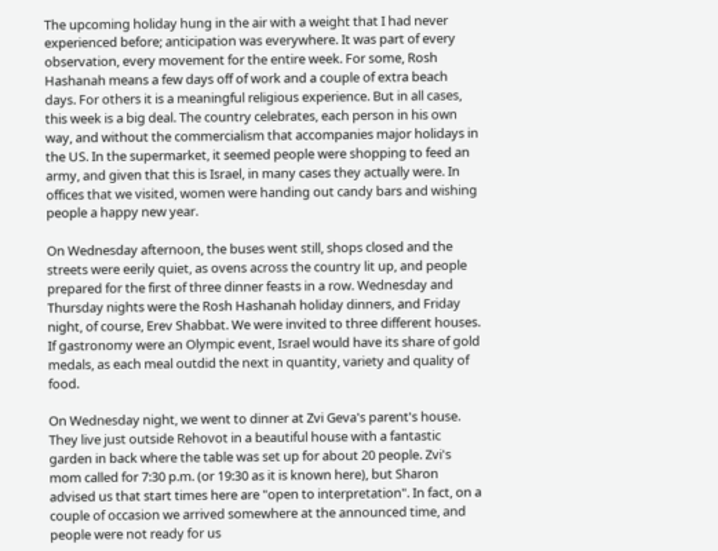The upcoming holiday hung in the air with a weight that I had never experienced before; anticipation was everywhere. It was part of every observation, every movement for the entire week. For some, Rosh Hashanah means a few days off of work and a couple of extra beach days. For others it is a meaningful religious experience. But in all cases, this week is a big deal. The country celebrates, each person in his own way, and without the commercialism that accompanies major holidays in the US. In the supermarket, it seemed people were shopping to feed an army, and given that this is Israel, in many cases they actually were. In offices that we visited, women were handing out candy bars and wishing people a happy new year.

On Wednesday afternoon, the buses went still, shops closed and the streets were eerily quiet, as ovens across the country lit up, and people prepared for the first of three dinner feasts in a row. Wednesday and Thursday nights were the Rosh Hashanah holiday dinners, and Friday night, of course, Erev Shabbat. We were invited to three different houses. If gastronomy were an Olympic event, Israel would have its share of gold medals, as each meal outdid the next in quantity, variety and quality of food.

On Wednesday night, we went to dinner at Zvi Geva's parent's house. They live just outside Rehovot in a beautiful house with a fantastic garden in back where the table was set up for about 20 people. Zvi's mom called for 7:30 p.m. (or 19:30 as it is known here), but Sharon advised us that start times here are "open to interpretation". In fact, on a couple of occasion we arrived somewhere at the announced time, and people were not ready for us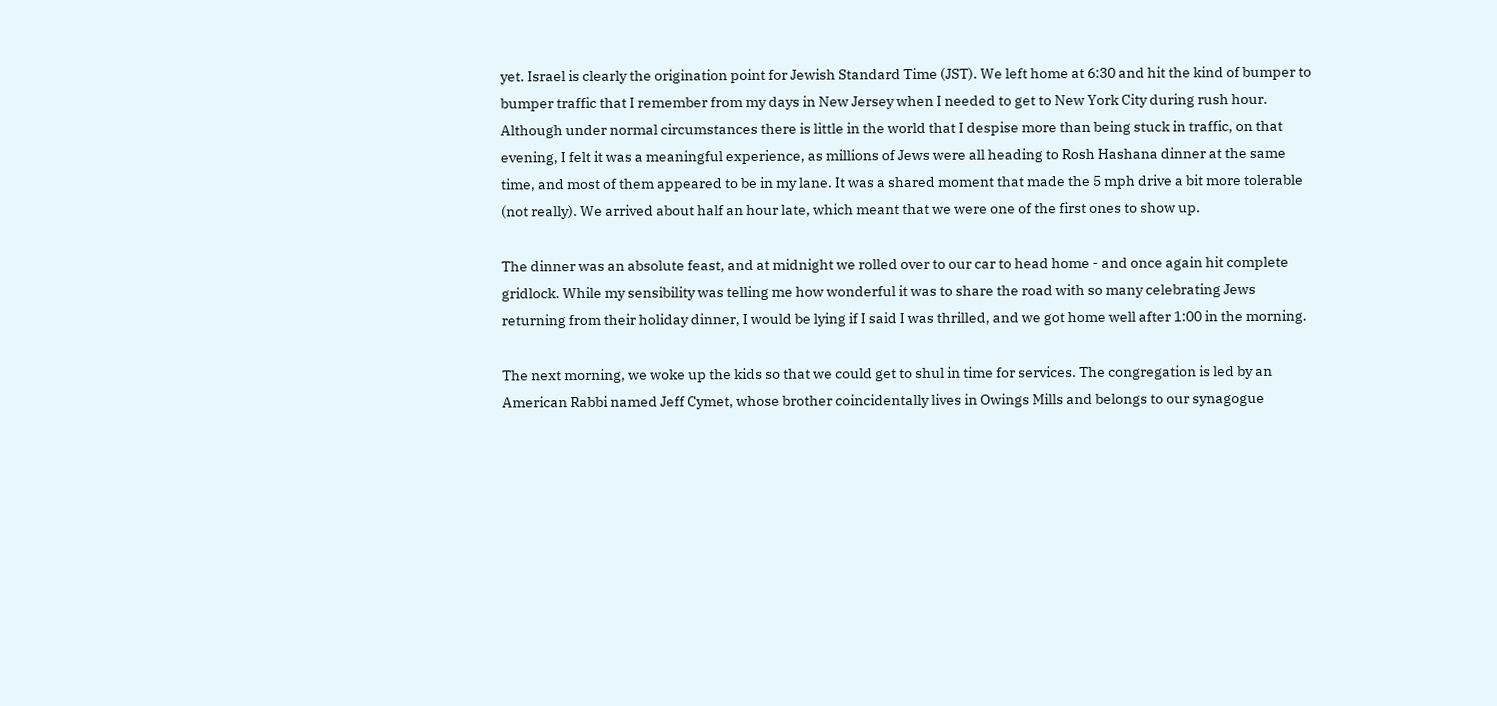yet. Israel is clearly the origination point for Jewish Standard Time (JST). We left home at 6:30 and hit the kind of bumper to bumper traffic that I remember from my days in New Jersey when I needed to get to New York City during rush hour. Although under normal circumstances there is little in the world that I despise more than being stuck in traffic, on that evening, I felt it was a meaningful experience, as millions of Jews were all heading to Rosh Hashana dinner at the same time, and most of them appeared to be in my lane. It was a shared moment that made the 5 mph drive a bit more tolerable (not really). We arrived about half an hour late, which meant that we were one of the first ones to show up.

The dinner was an absolute feast, and at midnight we rolled over to our car to head home - and once again hit complete gridlock. While my sensibility was telling me how wonderful it was to share the road with so many celebrating Jews returning from their holiday dinner, I would be lying if I said I was thrilled, and we got home well after 1:00 in the morning.

The next morning, we woke up the kids so that we could get to shul in time for services. The congregation is led by an American Rabbi named Jeff Cymet, whose brother coincidentally lives in Owings Mills and belongs to our synagogue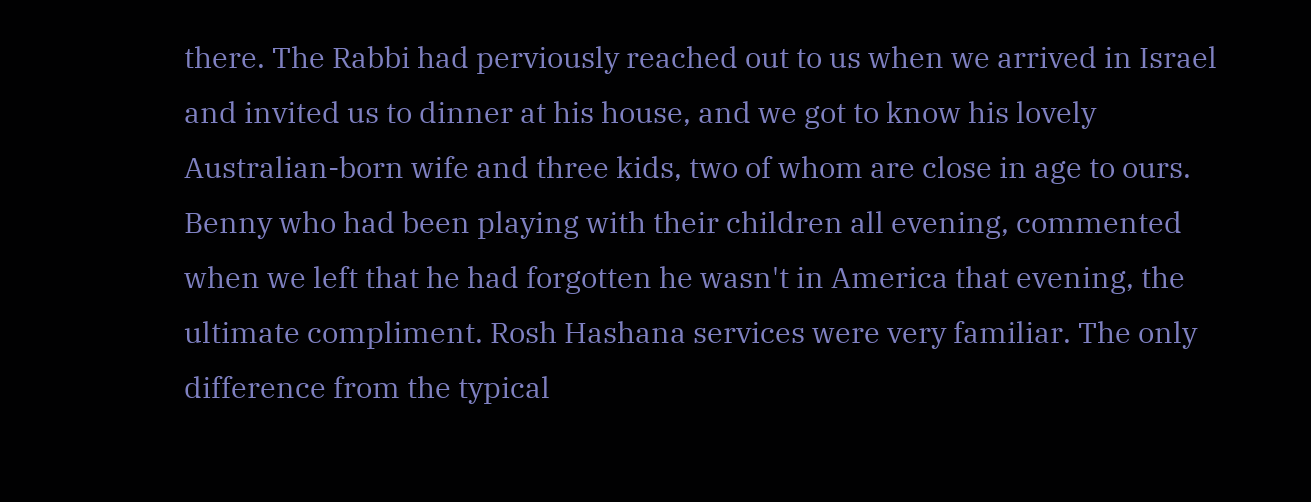there. The Rabbi had perviously reached out to us when we arrived in Israel and invited us to dinner at his house, and we got to know his lovely Australian-born wife and three kids, two of whom are close in age to ours. Benny who had been playing with their children all evening, commented when we left that he had forgotten he wasn't in America that evening, the ultimate compliment. Rosh Hashana services were very familiar. The only difference from the typical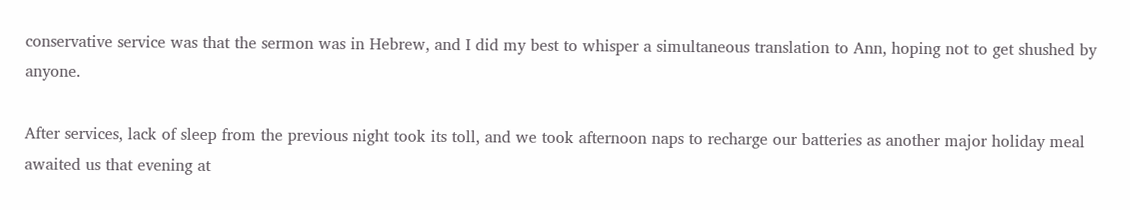conservative service was that the sermon was in Hebrew, and I did my best to whisper a simultaneous translation to Ann, hoping not to get shushed by anyone.

After services, lack of sleep from the previous night took its toll, and we took afternoon naps to recharge our batteries as another major holiday meal awaited us that evening at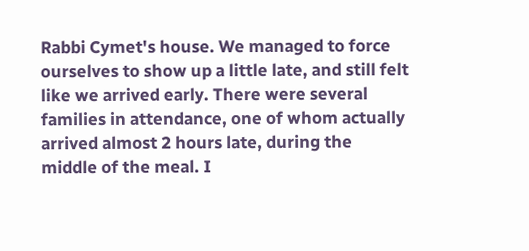Rabbi Cymet's house. We managed to force ourselves to show up a little late, and still felt like we arrived early. There were several families in attendance, one of whom actually arrived almost 2 hours late, during the middle of the meal. I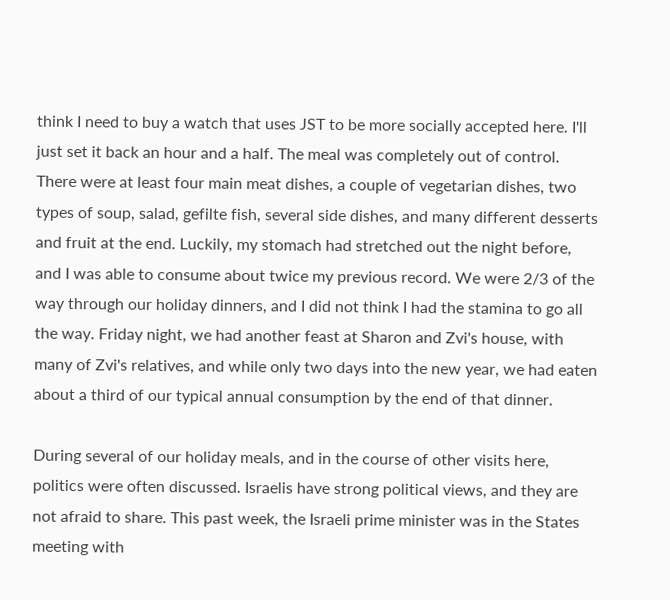think I need to buy a watch that uses JST to be more socially accepted here. I'll just set it back an hour and a half. The meal was completely out of control. There were at least four main meat dishes, a couple of vegetarian dishes, two types of soup, salad, gefilte fish, several side dishes, and many different desserts and fruit at the end. Luckily, my stomach had stretched out the night before, and I was able to consume about twice my previous record. We were 2/3 of the way through our holiday dinners, and I did not think I had the stamina to go all the way. Friday night, we had another feast at Sharon and Zvi's house, with many of Zvi's relatives, and while only two days into the new year, we had eaten about a third of our typical annual consumption by the end of that dinner.

During several of our holiday meals, and in the course of other visits here, politics were often discussed. Israelis have strong political views, and they are not afraid to share. This past week, the Israeli prime minister was in the States meeting with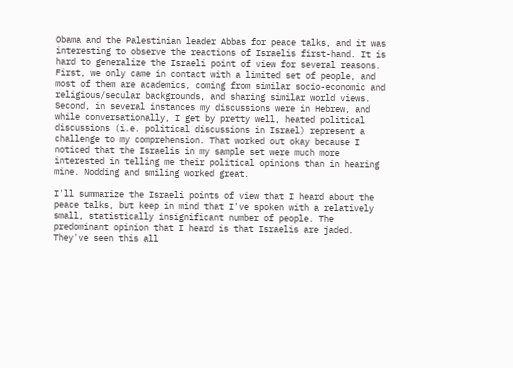Obama and the Palestinian leader Abbas for peace talks, and it was interesting to observe the reactions of Israelis first-hand. It is hard to generalize the Israeli point of view for several reasons. First, we only came in contact with a limited set of people, and most of them are academics, coming from similar socio-economic and religious/secular backgrounds, and sharing similar world views. Second, in several instances my discussions were in Hebrew, and while conversationally, I get by pretty well, heated political discussions (i.e. political discussions in Israel) represent a challenge to my comprehension. That worked out okay because I noticed that the Israelis in my sample set were much more interested in telling me their political opinions than in hearing mine. Nodding and smiling worked great.

I'll summarize the Israeli points of view that I heard about the peace talks, but keep in mind that I've spoken with a relatively small, statistically insignificant number of people. The predominant opinion that I heard is that Israelis are jaded. They've seen this all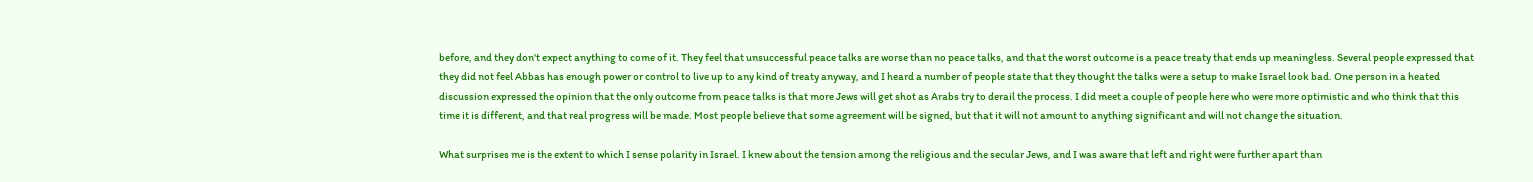before, and they don't expect anything to come of it. They feel that unsuccessful peace talks are worse than no peace talks, and that the worst outcome is a peace treaty that ends up meaningless. Several people expressed that they did not feel Abbas has enough power or control to live up to any kind of treaty anyway, and I heard a number of people state that they thought the talks were a setup to make Israel look bad. One person in a heated discussion expressed the opinion that the only outcome from peace talks is that more Jews will get shot as Arabs try to derail the process. I did meet a couple of people here who were more optimistic and who think that this time it is different, and that real progress will be made. Most people believe that some agreement will be signed, but that it will not amount to anything significant and will not change the situation.

What surprises me is the extent to which I sense polarity in Israel. I knew about the tension among the religious and the secular Jews, and I was aware that left and right were further apart than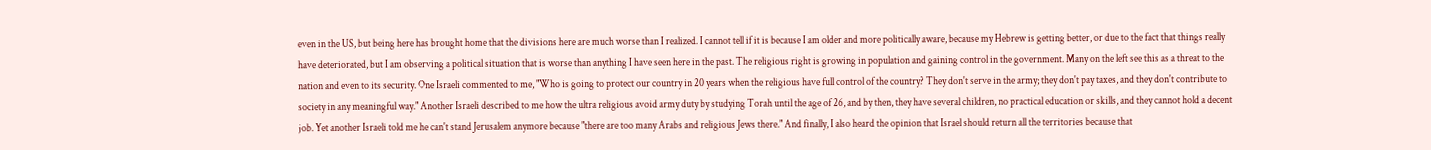even in the US, but being here has brought home that the divisions here are much worse than I realized. I cannot tell if it is because I am older and more politically aware, because my Hebrew is getting better, or due to the fact that things really have deteriorated, but I am observing a political situation that is worse than anything I have seen here in the past. The religious right is growing in population and gaining control in the government. Many on the left see this as a threat to the nation and even to its security. One Israeli commented to me, "Who is going to protect our country in 20 years when the religious have full control of the country? They don't serve in the army; they don't pay taxes, and they don't contribute to society in any meaningful way." Another Israeli described to me how the ultra religious avoid army duty by studying Torah until the age of 26, and by then, they have several children, no practical education or skills, and they cannot hold a decent job. Yet another Israeli told me he can't stand Jerusalem anymore because "there are too many Arabs and religious Jews there." And finally, I also heard the opinion that Israel should return all the territories because that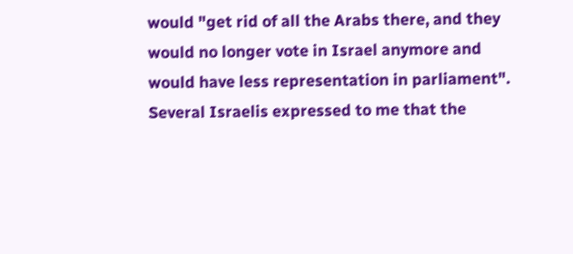would "get rid of all the Arabs there, and they would no longer vote in Israel anymore and would have less representation in parliament". Several Israelis expressed to me that the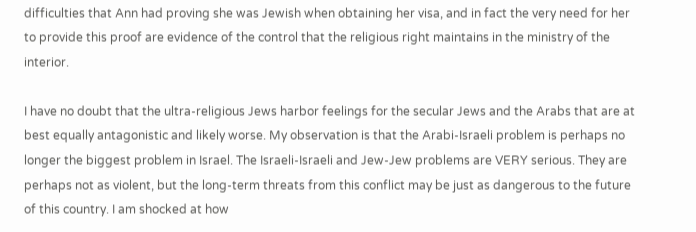difficulties that Ann had proving she was Jewish when obtaining her visa, and in fact the very need for her to provide this proof are evidence of the control that the religious right maintains in the ministry of the interior.

I have no doubt that the ultra-religious Jews harbor feelings for the secular Jews and the Arabs that are at best equally antagonistic and likely worse. My observation is that the Arabi-Israeli problem is perhaps no longer the biggest problem in Israel. The Israeli-Israeli and Jew-Jew problems are VERY serious. They are perhaps not as violent, but the long-term threats from this conflict may be just as dangerous to the future of this country. I am shocked at how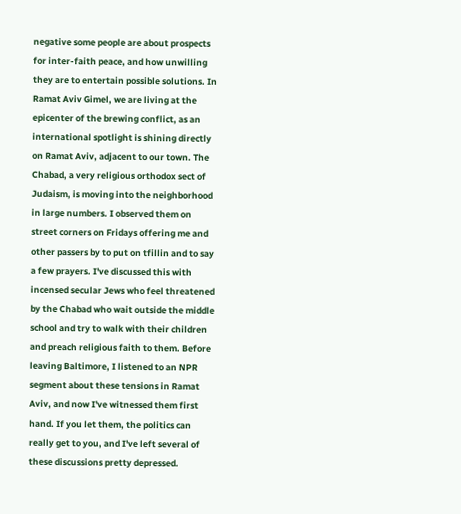negative some people are about prospects for inter-faith peace, and how unwilling they are to entertain possible solutions. In Ramat Aviv Gimel, we are living at the epicenter of the brewing conflict, as an international spotlight is shining directly on Ramat Aviv, adjacent to our town. The Chabad, a very religious orthodox sect of Judaism, is moving into the neighborhood in large numbers. I observed them on street corners on Fridays offering me and other passers by to put on tfillin and to say a few prayers. I've discussed this with incensed secular Jews who feel threatened by the Chabad who wait outside the middle school and try to walk with their children and preach religious faith to them. Before leaving Baltimore, I listened to an NPR segment about these tensions in Ramat Aviv, and now I've witnessed them first hand. If you let them, the politics can really get to you, and I've left several of these discussions pretty depressed.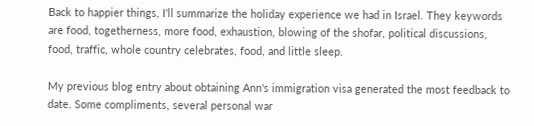Back to happier things, I'll summarize the holiday experience we had in Israel. They keywords are food, togetherness, more food, exhaustion, blowing of the shofar, political discussions, food, traffic, whole country celebrates, food, and little sleep.

My previous blog entry about obtaining Ann's immigration visa generated the most feedback to date. Some compliments, several personal war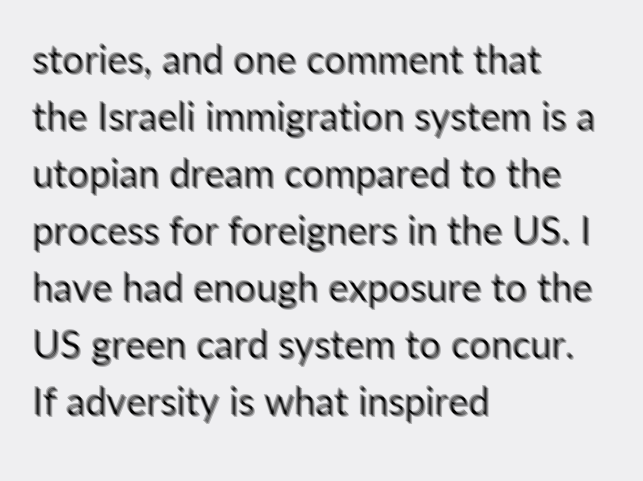stories, and one comment that the Israeli immigration system is a utopian dream compared to the process for foreigners in the US. I have had enough exposure to the US green card system to concur. If adversity is what inspired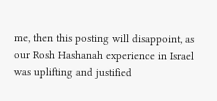me, then this posting will disappoint, as our Rosh Hashanah experience in Israel was uplifting and justified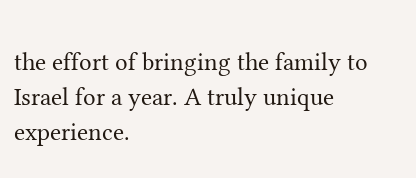the effort of bringing the family to Israel for a year. A truly unique experience.